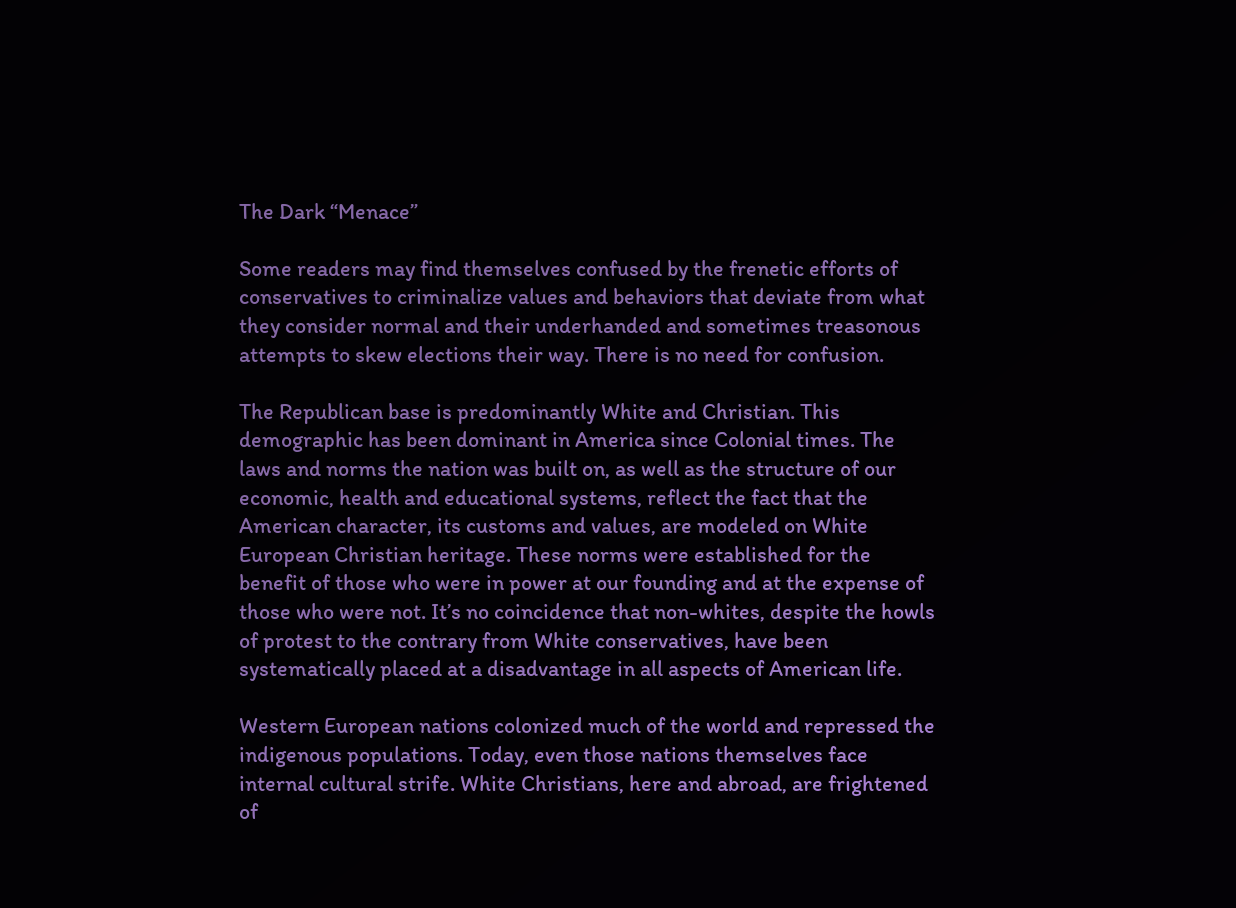The Dark “Menace”

Some readers may find themselves confused by the frenetic efforts of conservatives to criminalize values and behaviors that deviate from what they consider normal and their underhanded and sometimes treasonous attempts to skew elections their way. There is no need for confusion.

The Republican base is predominantly White and Christian. This demographic has been dominant in America since Colonial times. The laws and norms the nation was built on, as well as the structure of our economic, health and educational systems, reflect the fact that the American character, its customs and values, are modeled on White European Christian heritage. These norms were established for the benefit of those who were in power at our founding and at the expense of those who were not. It’s no coincidence that non-whites, despite the howls of protest to the contrary from White conservatives, have been systematically placed at a disadvantage in all aspects of American life.

Western European nations colonized much of the world and repressed the indigenous populations. Today, even those nations themselves face internal cultural strife. White Christians, here and abroad, are frightened of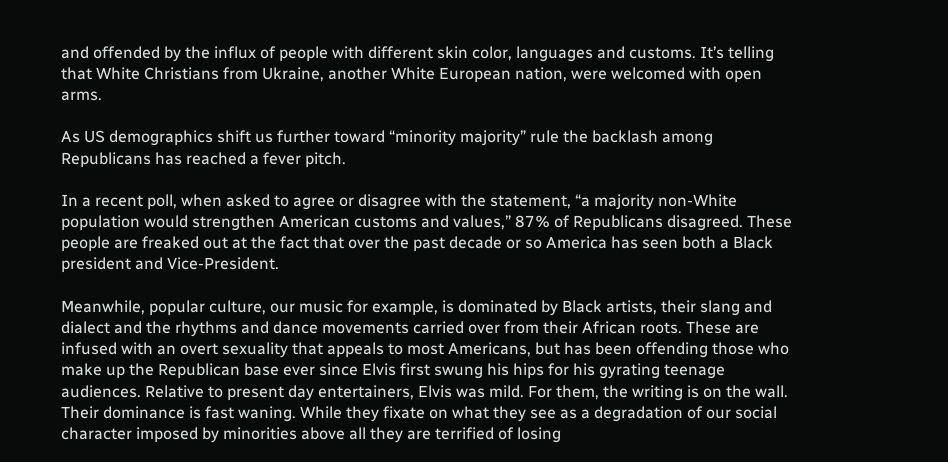and offended by the influx of people with different skin color, languages and customs. It’s telling that White Christians from Ukraine, another White European nation, were welcomed with open arms.

As US demographics shift us further toward “minority majority” rule the backlash among Republicans has reached a fever pitch.

In a recent poll, when asked to agree or disagree with the statement, “a majority non-White population would strengthen American customs and values,” 87% of Republicans disagreed. These people are freaked out at the fact that over the past decade or so America has seen both a Black president and Vice-President.

Meanwhile, popular culture, our music for example, is dominated by Black artists, their slang and dialect and the rhythms and dance movements carried over from their African roots. These are infused with an overt sexuality that appeals to most Americans, but has been offending those who make up the Republican base ever since Elvis first swung his hips for his gyrating teenage audiences. Relative to present day entertainers, Elvis was mild. For them, the writing is on the wall. Their dominance is fast waning. While they fixate on what they see as a degradation of our social character imposed by minorities above all they are terrified of losing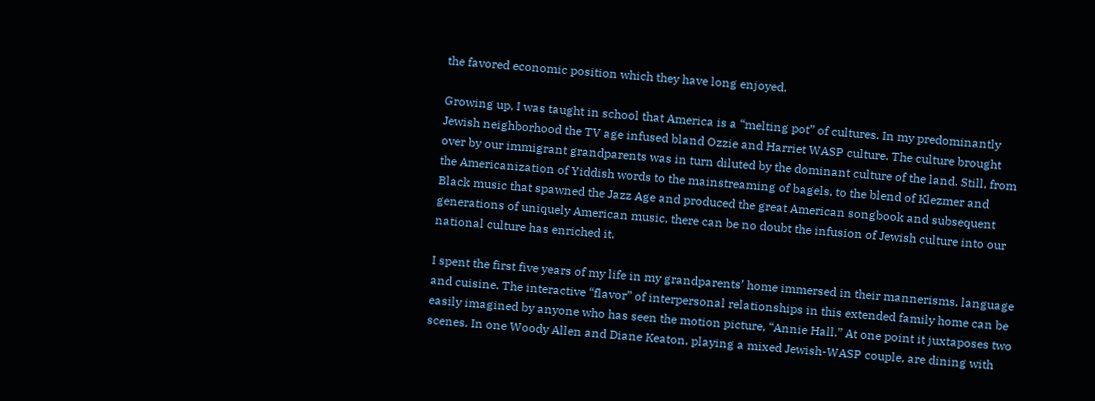the favored economic position which they have long enjoyed.

Growing up, I was taught in school that America is a “melting pot” of cultures. In my predominantly Jewish neighborhood the TV age infused bland Ozzie and Harriet WASP culture. The culture brought over by our immigrant grandparents was in turn diluted by the dominant culture of the land. Still, from the Americanization of Yiddish words to the mainstreaming of bagels, to the blend of Klezmer and Black music that spawned the Jazz Age and produced the great American songbook and subsequent generations of uniquely American music, there can be no doubt the infusion of Jewish culture into our national culture has enriched it.

I spent the first five years of my life in my grandparents’ home immersed in their mannerisms, language and cuisine. The interactive “flavor” of interpersonal relationships in this extended family home can be easily imagined by anyone who has seen the motion picture, “Annie Hall.” At one point it juxtaposes two scenes. In one Woody Allen and Diane Keaton, playing a mixed Jewish-WASP couple, are dining with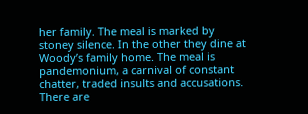her family. The meal is marked by stoney silence. In the other they dine at Woody’s family home. The meal is pandemonium, a carnival of constant chatter, traded insults and accusations. There are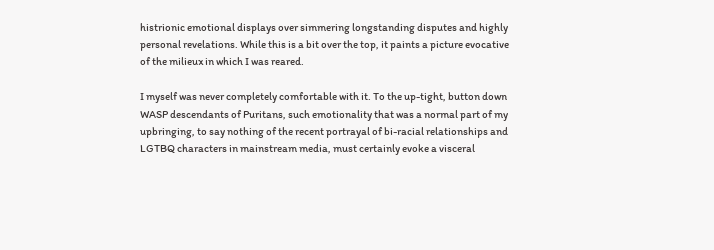histrionic emotional displays over simmering longstanding disputes and highly personal revelations. While this is a bit over the top, it paints a picture evocative of the milieux in which I was reared.

I myself was never completely comfortable with it. To the up-tight, button down WASP descendants of Puritans, such emotionality that was a normal part of my upbringing, to say nothing of the recent portrayal of bi-racial relationships and LGTBQ characters in mainstream media, must certainly evoke a visceral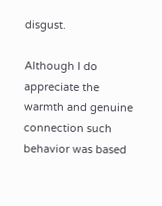disgust.

Although I do appreciate the warmth and genuine connection such behavior was based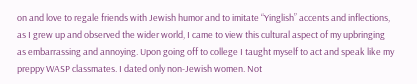on and love to regale friends with Jewish humor and to imitate “Yinglish” accents and inflections, as I grew up and observed the wider world, I came to view this cultural aspect of my upbringing as embarrassing and annoying. Upon going off to college I taught myself to act and speak like my preppy WASP classmates. I dated only non-Jewish women. Not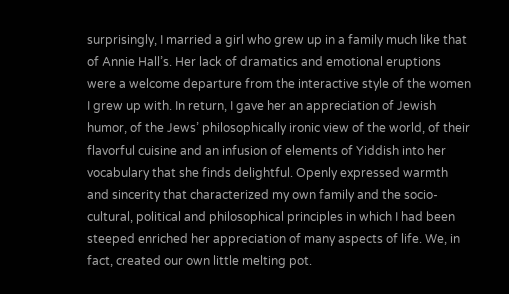surprisingly, I married a girl who grew up in a family much like that of Annie Hall’s. Her lack of dramatics and emotional eruptions were a welcome departure from the interactive style of the women I grew up with. In return, I gave her an appreciation of Jewish humor, of the Jews’ philosophically ironic view of the world, of their flavorful cuisine and an infusion of elements of Yiddish into her vocabulary that she finds delightful. Openly expressed warmth and sincerity that characterized my own family and the socio-cultural, political and philosophical principles in which I had been steeped enriched her appreciation of many aspects of life. We, in fact, created our own little melting pot.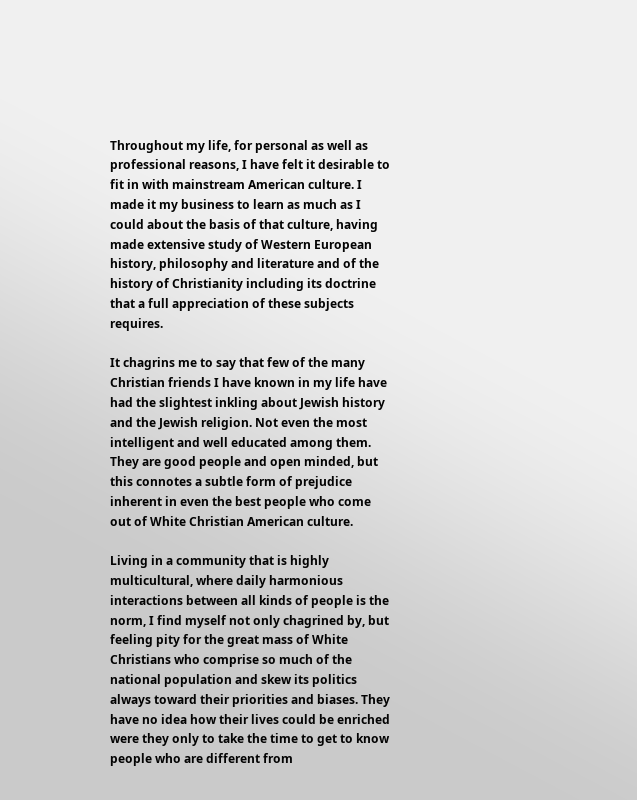Throughout my life, for personal as well as professional reasons, I have felt it desirable to fit in with mainstream American culture. I made it my business to learn as much as I could about the basis of that culture, having made extensive study of Western European history, philosophy and literature and of the history of Christianity including its doctrine that a full appreciation of these subjects requires.

It chagrins me to say that few of the many Christian friends I have known in my life have had the slightest inkling about Jewish history and the Jewish religion. Not even the most intelligent and well educated among them. They are good people and open minded, but this connotes a subtle form of prejudice inherent in even the best people who come out of White Christian American culture.

Living in a community that is highly multicultural, where daily harmonious interactions between all kinds of people is the norm, I find myself not only chagrined by, but feeling pity for the great mass of White Christians who comprise so much of the national population and skew its politics always toward their priorities and biases. They have no idea how their lives could be enriched were they only to take the time to get to know people who are different from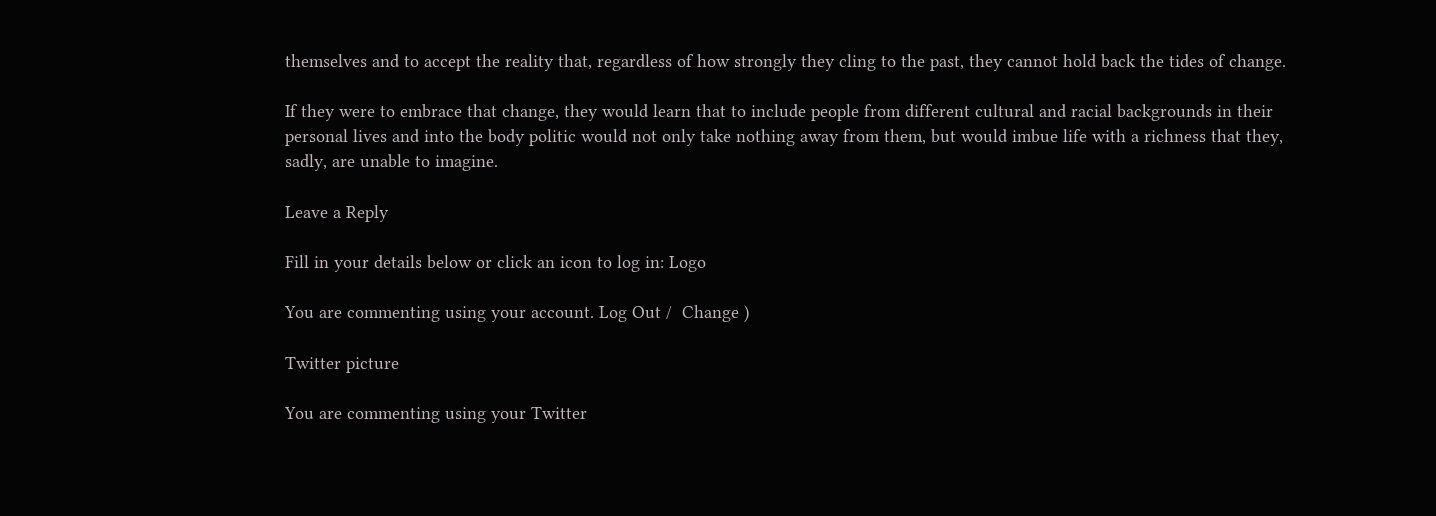themselves and to accept the reality that, regardless of how strongly they cling to the past, they cannot hold back the tides of change.

If they were to embrace that change, they would learn that to include people from different cultural and racial backgrounds in their personal lives and into the body politic would not only take nothing away from them, but would imbue life with a richness that they, sadly, are unable to imagine.

Leave a Reply

Fill in your details below or click an icon to log in: Logo

You are commenting using your account. Log Out /  Change )

Twitter picture

You are commenting using your Twitter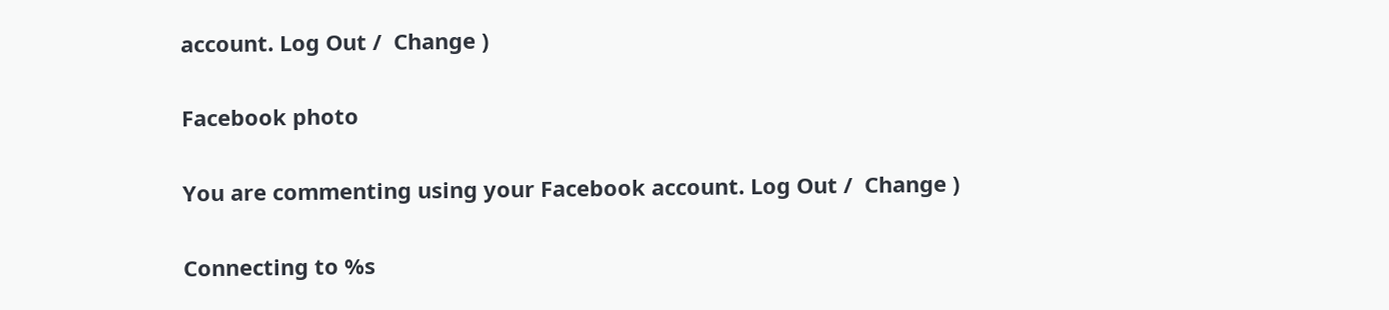account. Log Out /  Change )

Facebook photo

You are commenting using your Facebook account. Log Out /  Change )

Connecting to %s